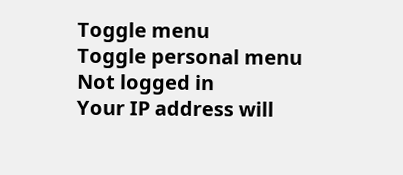Toggle menu
Toggle personal menu
Not logged in
Your IP address will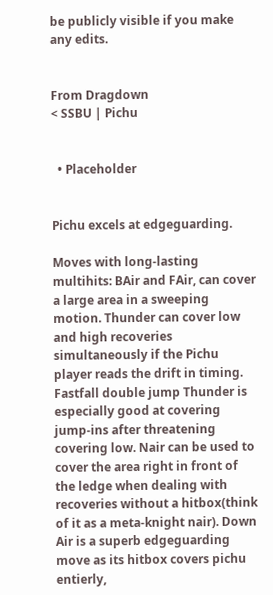be publicly visible if you make any edits.


From Dragdown
< SSBU | Pichu


  • Placeholder


Pichu excels at edgeguarding.

Moves with long-lasting multihits: BAir and FAir, can cover a large area in a sweeping motion. Thunder can cover low and high recoveries simultaneously if the Pichu player reads the drift in timing. Fastfall double jump Thunder is especially good at covering jump-ins after threatening covering low. Nair can be used to cover the area right in front of the ledge when dealing with recoveries without a hitbox(think of it as a meta-knight nair). Down Air is a superb edgeguarding move as its hitbox covers pichu entierly,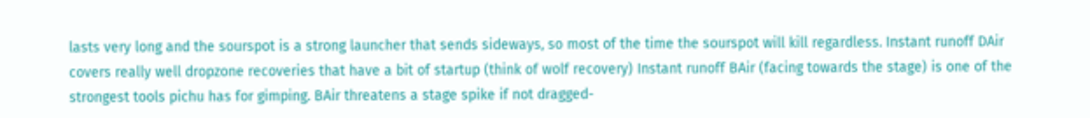lasts very long and the sourspot is a strong launcher that sends sideways, so most of the time the sourspot will kill regardless. Instant runoff DAir covers really well dropzone recoveries that have a bit of startup (think of wolf recovery) Instant runoff BAir (facing towards the stage) is one of the strongest tools pichu has for gimping. BAir threatens a stage spike if not dragged-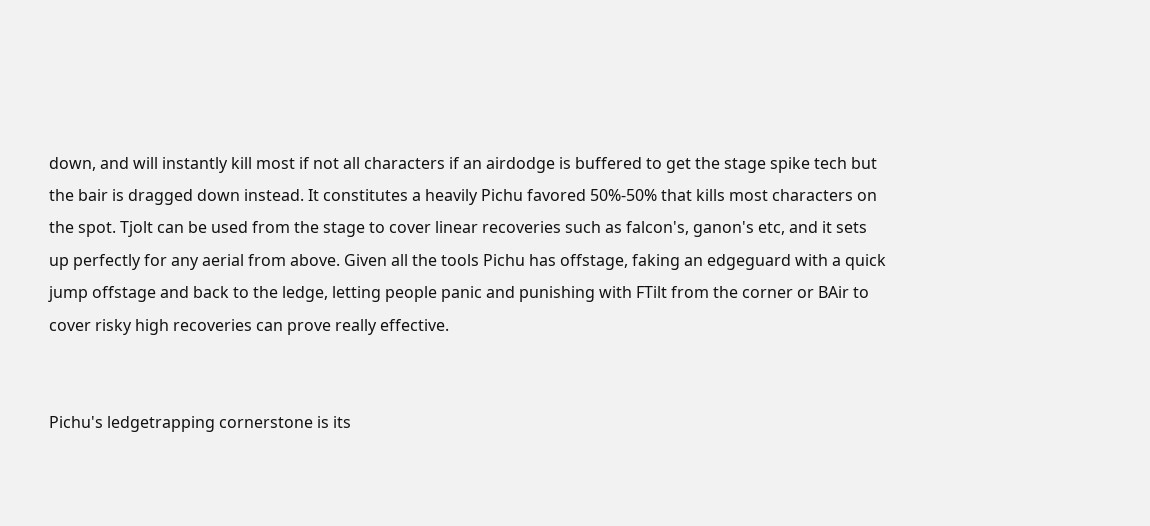down, and will instantly kill most if not all characters if an airdodge is buffered to get the stage spike tech but the bair is dragged down instead. It constitutes a heavily Pichu favored 50%-50% that kills most characters on the spot. Tjolt can be used from the stage to cover linear recoveries such as falcon's, ganon's etc, and it sets up perfectly for any aerial from above. Given all the tools Pichu has offstage, faking an edgeguard with a quick jump offstage and back to the ledge, letting people panic and punishing with FTilt from the corner or BAir to cover risky high recoveries can prove really effective.


Pichu's ledgetrapping cornerstone is its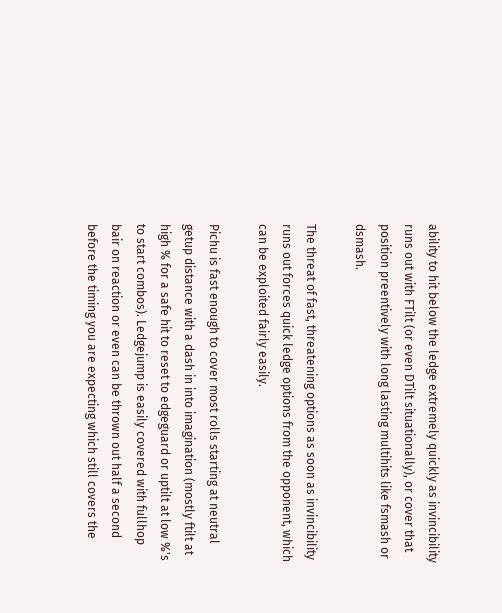ability to hit below the ledge extremely quickly as invincibility runs out with FTilt (or even DTilt situationally), or cover that position preentively with long lasting multihits like fsmash or dsmash.

The threat of fast, threatening options as soon as invincibility runs out forces quick ledge options from the opponent, which can be exploited fairly easily.

Pichu is fast enough to cover most rolls starting at neutral getup distance with a dash in into imagination (mostly ftilt at high % for a safe hit to reset to edgeguard or uptilt at low %'s to start combos). Ledgejump is easily covered with fullhop bair on reaction or even can be thrown out half a second before the timing you are expecting which still covers the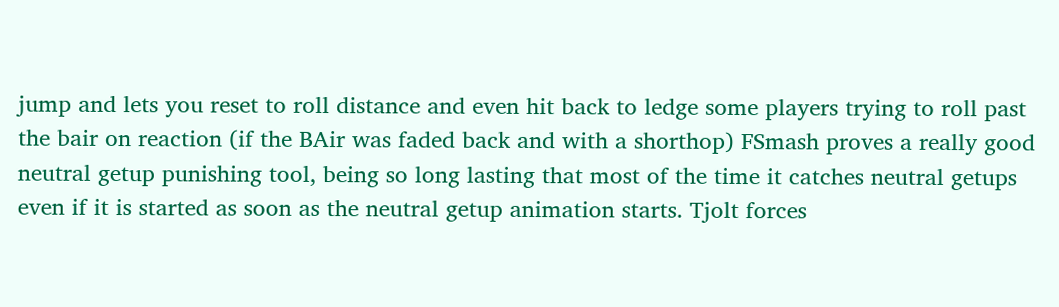jump and lets you reset to roll distance and even hit back to ledge some players trying to roll past the bair on reaction (if the BAir was faded back and with a shorthop) FSmash proves a really good neutral getup punishing tool, being so long lasting that most of the time it catches neutral getups even if it is started as soon as the neutral getup animation starts. Tjolt forces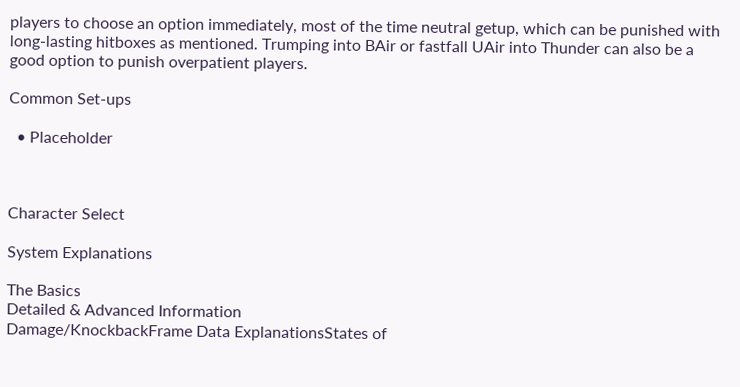players to choose an option immediately, most of the time neutral getup, which can be punished with long-lasting hitboxes as mentioned. Trumping into BAir or fastfall UAir into Thunder can also be a good option to punish overpatient players.

Common Set-ups

  • Placeholder



Character Select

System Explanations

The Basics
Detailed & Advanced Information
Damage/KnockbackFrame Data ExplanationsStates of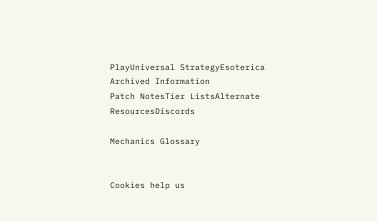PlayUniversal StrategyEsoterica
Archived Information
Patch NotesTier ListsAlternate ResourcesDiscords

Mechanics Glossary


Cookies help us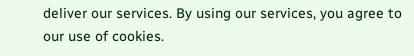deliver our services. By using our services, you agree to our use of cookies.